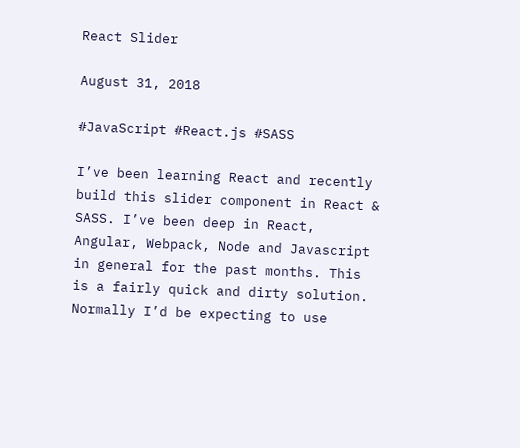React Slider

August 31, 2018

#JavaScript #React.js #SASS

I’ve been learning React and recently build this slider component in React & SASS. I’ve been deep in React, Angular, Webpack, Node and Javascript in general for the past months. This is a fairly quick and dirty solution. Normally I’d be expecting to use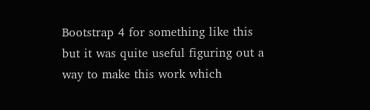Bootstrap 4 for something like this but it was quite useful figuring out a way to make this work which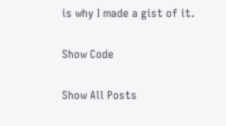is why I made a gist of it.

Show Code

Show All Posts